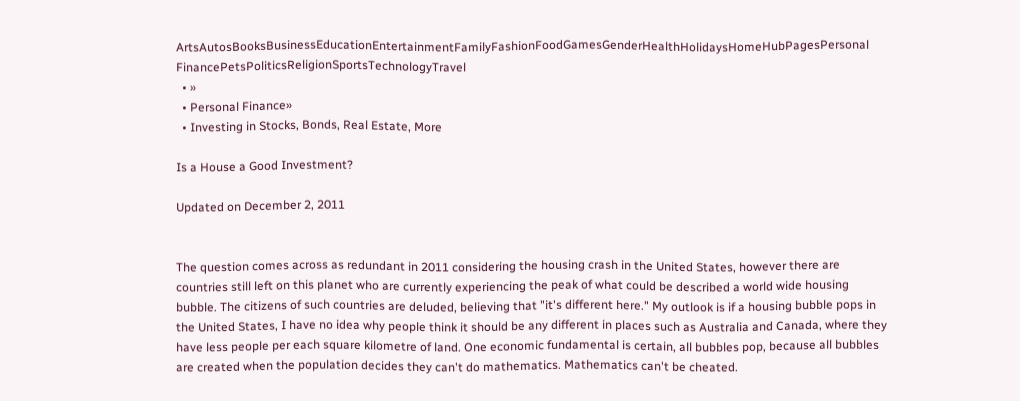ArtsAutosBooksBusinessEducationEntertainmentFamilyFashionFoodGamesGenderHealthHolidaysHomeHubPagesPersonal FinancePetsPoliticsReligionSportsTechnologyTravel
  • »
  • Personal Finance»
  • Investing in Stocks, Bonds, Real Estate, More

Is a House a Good Investment?

Updated on December 2, 2011


The question comes across as redundant in 2011 considering the housing crash in the United States, however there are countries still left on this planet who are currently experiencing the peak of what could be described a world wide housing bubble. The citizens of such countries are deluded, believing that "it's different here." My outlook is if a housing bubble pops in the United States, I have no idea why people think it should be any different in places such as Australia and Canada, where they have less people per each square kilometre of land. One economic fundamental is certain, all bubbles pop, because all bubbles are created when the population decides they can't do mathematics. Mathematics can't be cheated.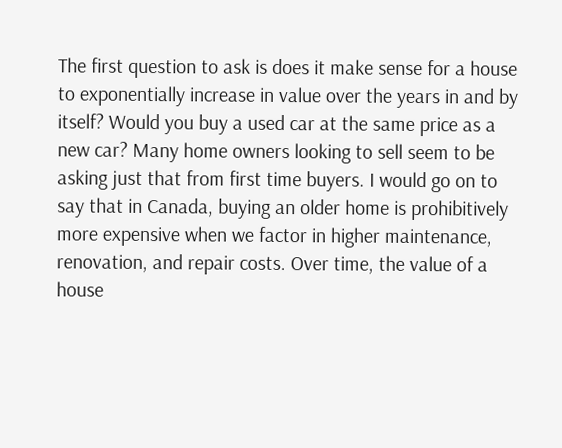The first question to ask is does it make sense for a house to exponentially increase in value over the years in and by itself? Would you buy a used car at the same price as a new car? Many home owners looking to sell seem to be asking just that from first time buyers. I would go on to say that in Canada, buying an older home is prohibitively more expensive when we factor in higher maintenance, renovation, and repair costs. Over time, the value of a house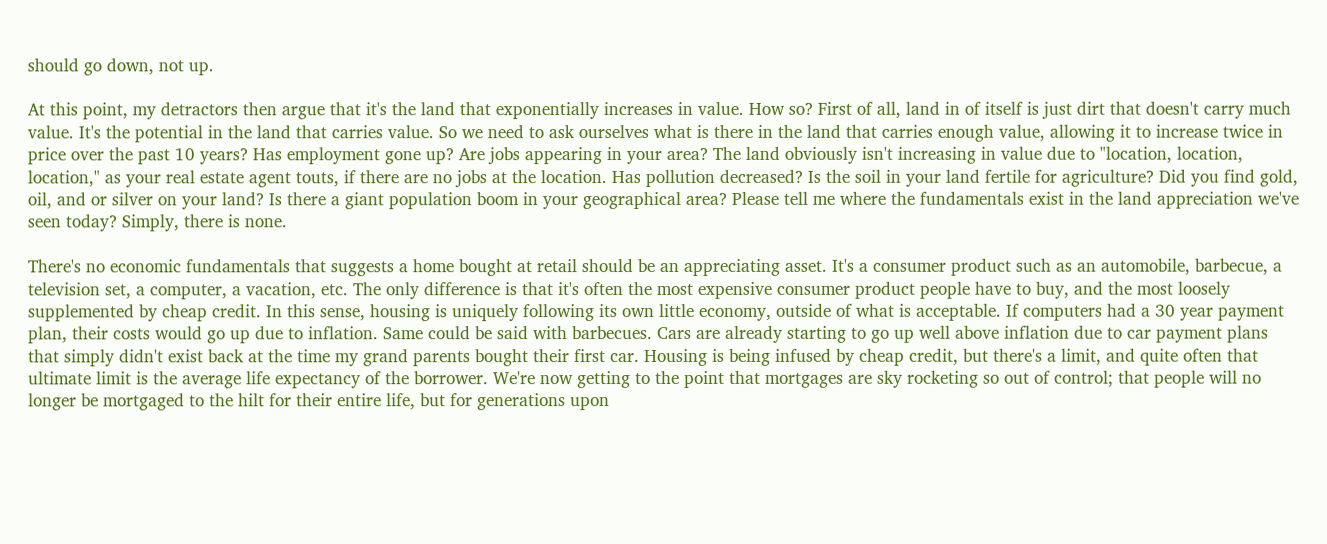should go down, not up.

At this point, my detractors then argue that it's the land that exponentially increases in value. How so? First of all, land in of itself is just dirt that doesn't carry much value. It's the potential in the land that carries value. So we need to ask ourselves what is there in the land that carries enough value, allowing it to increase twice in price over the past 10 years? Has employment gone up? Are jobs appearing in your area? The land obviously isn't increasing in value due to "location, location, location," as your real estate agent touts, if there are no jobs at the location. Has pollution decreased? Is the soil in your land fertile for agriculture? Did you find gold, oil, and or silver on your land? Is there a giant population boom in your geographical area? Please tell me where the fundamentals exist in the land appreciation we've seen today? Simply, there is none.

There's no economic fundamentals that suggests a home bought at retail should be an appreciating asset. It's a consumer product such as an automobile, barbecue, a television set, a computer, a vacation, etc. The only difference is that it's often the most expensive consumer product people have to buy, and the most loosely supplemented by cheap credit. In this sense, housing is uniquely following its own little economy, outside of what is acceptable. If computers had a 30 year payment plan, their costs would go up due to inflation. Same could be said with barbecues. Cars are already starting to go up well above inflation due to car payment plans that simply didn't exist back at the time my grand parents bought their first car. Housing is being infused by cheap credit, but there's a limit, and quite often that ultimate limit is the average life expectancy of the borrower. We're now getting to the point that mortgages are sky rocketing so out of control; that people will no longer be mortgaged to the hilt for their entire life, but for generations upon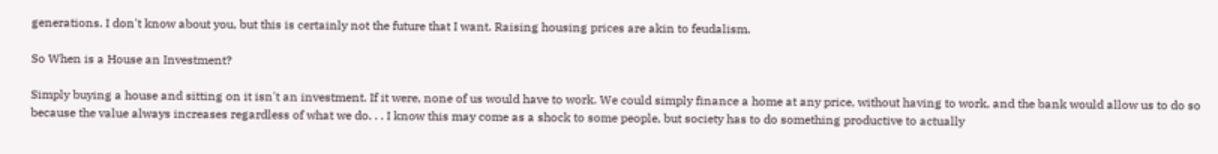generations. I don't know about you, but this is certainly not the future that I want. Raising housing prices are akin to feudalism.

So When is a House an Investment?

Simply buying a house and sitting on it isn't an investment. If it were, none of us would have to work. We could simply finance a home at any price, without having to work, and the bank would allow us to do so because the value always increases regardless of what we do. . . I know this may come as a shock to some people, but society has to do something productive to actually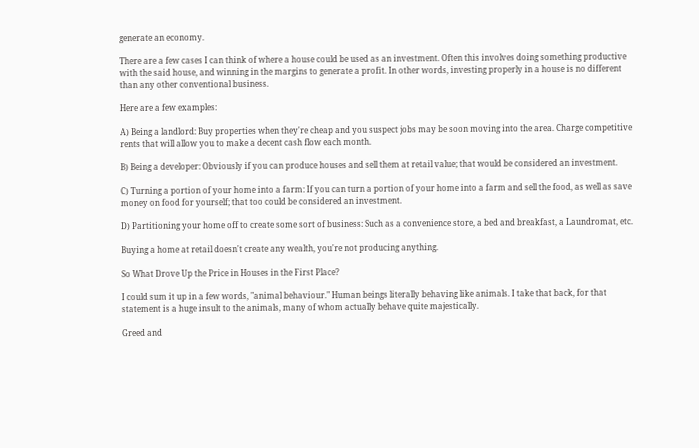generate an economy.

There are a few cases I can think of where a house could be used as an investment. Often this involves doing something productive with the said house, and winning in the margins to generate a profit. In other words, investing properly in a house is no different than any other conventional business.

Here are a few examples:

A) Being a landlord: Buy properties when they're cheap and you suspect jobs may be soon moving into the area. Charge competitive rents that will allow you to make a decent cash flow each month.

B) Being a developer: Obviously if you can produce houses and sell them at retail value; that would be considered an investment.

C) Turning a portion of your home into a farm: If you can turn a portion of your home into a farm and sell the food, as well as save money on food for yourself; that too could be considered an investment.

D) Partitioning your home off to create some sort of business: Such as a convenience store, a bed and breakfast, a Laundromat, etc.

Buying a home at retail doesn't create any wealth, you're not producing anything.

So What Drove Up the Price in Houses in the First Place?

I could sum it up in a few words, "animal behaviour." Human beings literally behaving like animals. I take that back, for that statement is a huge insult to the animals, many of whom actually behave quite majestically.

Greed and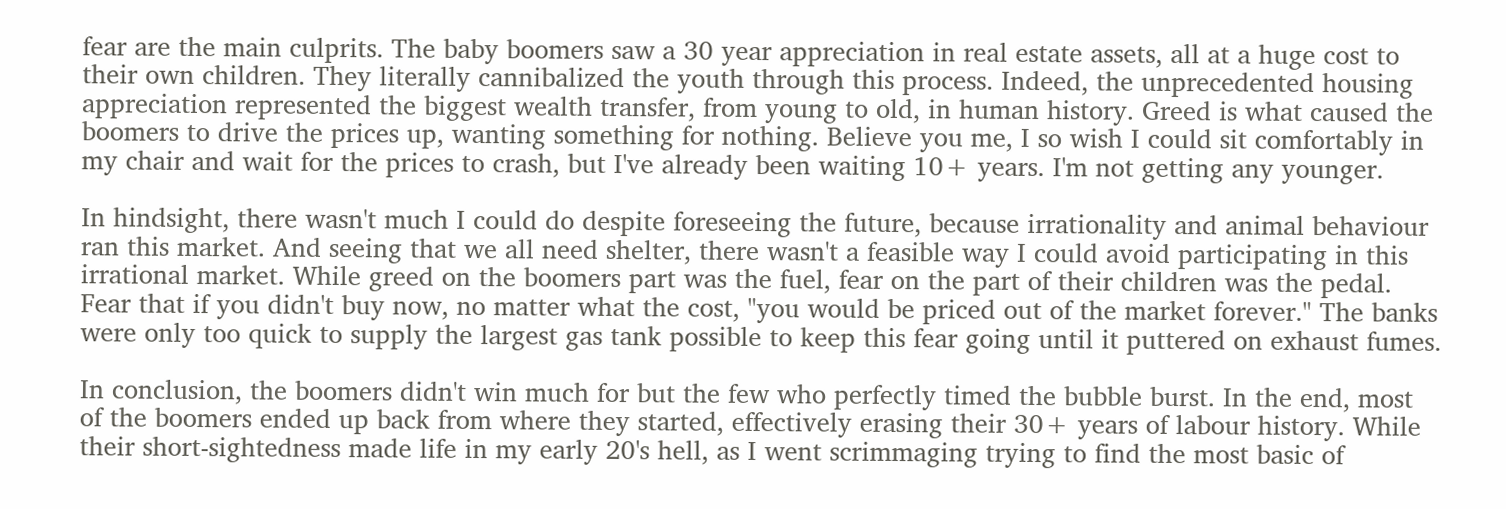fear are the main culprits. The baby boomers saw a 30 year appreciation in real estate assets, all at a huge cost to their own children. They literally cannibalized the youth through this process. Indeed, the unprecedented housing appreciation represented the biggest wealth transfer, from young to old, in human history. Greed is what caused the boomers to drive the prices up, wanting something for nothing. Believe you me, I so wish I could sit comfortably in my chair and wait for the prices to crash, but I've already been waiting 10+ years. I'm not getting any younger.

In hindsight, there wasn't much I could do despite foreseeing the future, because irrationality and animal behaviour ran this market. And seeing that we all need shelter, there wasn't a feasible way I could avoid participating in this irrational market. While greed on the boomers part was the fuel, fear on the part of their children was the pedal. Fear that if you didn't buy now, no matter what the cost, "you would be priced out of the market forever." The banks were only too quick to supply the largest gas tank possible to keep this fear going until it puttered on exhaust fumes.

In conclusion, the boomers didn't win much for but the few who perfectly timed the bubble burst. In the end, most of the boomers ended up back from where they started, effectively erasing their 30+ years of labour history. While their short-sightedness made life in my early 20's hell, as I went scrimmaging trying to find the most basic of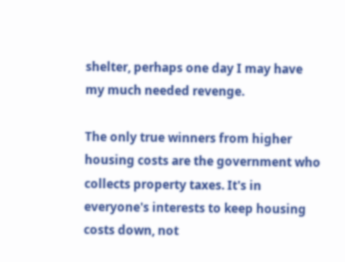shelter, perhaps one day I may have my much needed revenge.

The only true winners from higher housing costs are the government who collects property taxes. It's in everyone's interests to keep housing costs down, not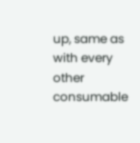up, same as with every other consumable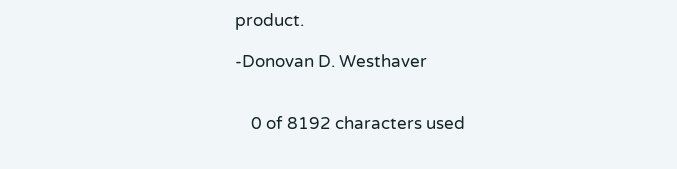product.

-Donovan D. Westhaver


    0 of 8192 characters used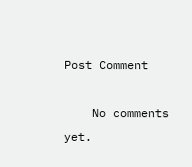Post Comment

    No comments yet.